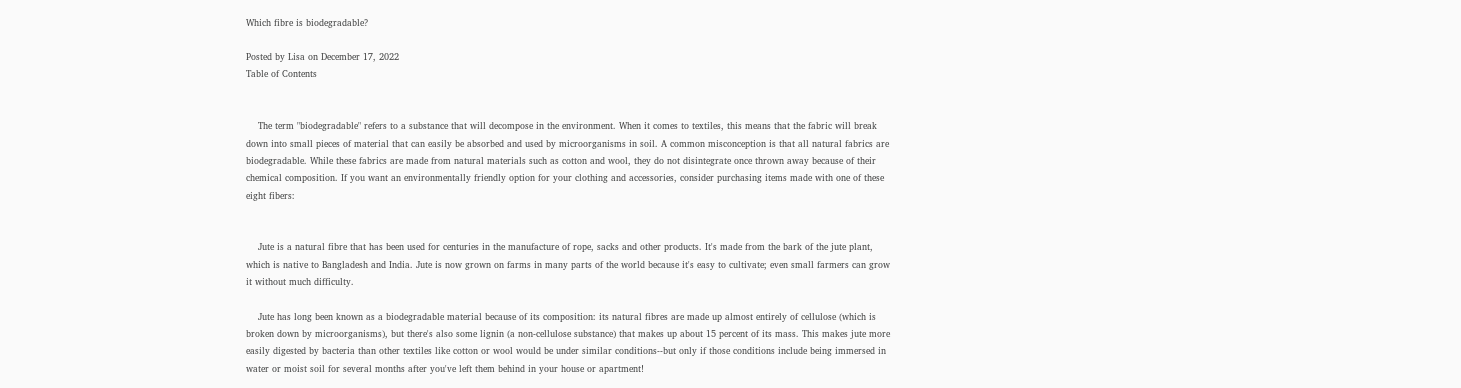Which fibre is biodegradable?

Posted by Lisa on December 17, 2022
Table of Contents


    The term "biodegradable" refers to a substance that will decompose in the environment. When it comes to textiles, this means that the fabric will break down into small pieces of material that can easily be absorbed and used by microorganisms in soil. A common misconception is that all natural fabrics are biodegradable. While these fabrics are made from natural materials such as cotton and wool, they do not disintegrate once thrown away because of their chemical composition. If you want an environmentally friendly option for your clothing and accessories, consider purchasing items made with one of these eight fibers:


    Jute is a natural fibre that has been used for centuries in the manufacture of rope, sacks and other products. It's made from the bark of the jute plant, which is native to Bangladesh and India. Jute is now grown on farms in many parts of the world because it's easy to cultivate; even small farmers can grow it without much difficulty.

    Jute has long been known as a biodegradable material because of its composition: its natural fibres are made up almost entirely of cellulose (which is broken down by microorganisms), but there's also some lignin (a non-cellulose substance) that makes up about 15 percent of its mass. This makes jute more easily digested by bacteria than other textiles like cotton or wool would be under similar conditions--but only if those conditions include being immersed in water or moist soil for several months after you've left them behind in your house or apartment!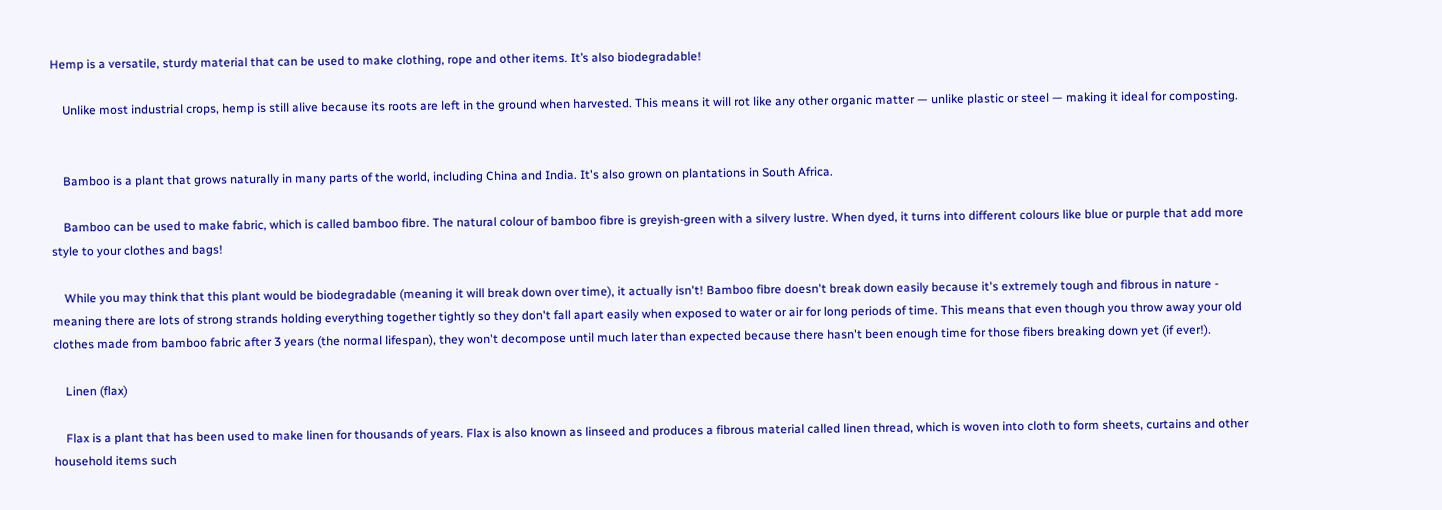Hemp is a versatile, sturdy material that can be used to make clothing, rope and other items. It’s also biodegradable!

    Unlike most industrial crops, hemp is still alive because its roots are left in the ground when harvested. This means it will rot like any other organic matter — unlike plastic or steel — making it ideal for composting.


    Bamboo is a plant that grows naturally in many parts of the world, including China and India. It's also grown on plantations in South Africa.

    Bamboo can be used to make fabric, which is called bamboo fibre. The natural colour of bamboo fibre is greyish-green with a silvery lustre. When dyed, it turns into different colours like blue or purple that add more style to your clothes and bags!

    While you may think that this plant would be biodegradable (meaning it will break down over time), it actually isn't! Bamboo fibre doesn't break down easily because it's extremely tough and fibrous in nature - meaning there are lots of strong strands holding everything together tightly so they don't fall apart easily when exposed to water or air for long periods of time. This means that even though you throw away your old clothes made from bamboo fabric after 3 years (the normal lifespan), they won't decompose until much later than expected because there hasn't been enough time for those fibers breaking down yet (if ever!).

    Linen (flax)

    Flax is a plant that has been used to make linen for thousands of years. Flax is also known as linseed and produces a fibrous material called linen thread, which is woven into cloth to form sheets, curtains and other household items such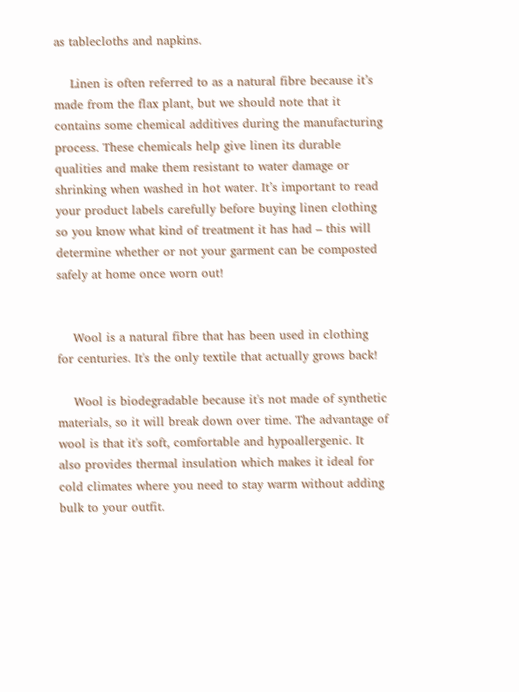as tablecloths and napkins.

    Linen is often referred to as a natural fibre because it’s made from the flax plant, but we should note that it contains some chemical additives during the manufacturing process. These chemicals help give linen its durable qualities and make them resistant to water damage or shrinking when washed in hot water. It’s important to read your product labels carefully before buying linen clothing so you know what kind of treatment it has had – this will determine whether or not your garment can be composted safely at home once worn out!


    Wool is a natural fibre that has been used in clothing for centuries. It's the only textile that actually grows back!

    Wool is biodegradable because it's not made of synthetic materials, so it will break down over time. The advantage of wool is that it's soft, comfortable and hypoallergenic. It also provides thermal insulation which makes it ideal for cold climates where you need to stay warm without adding bulk to your outfit.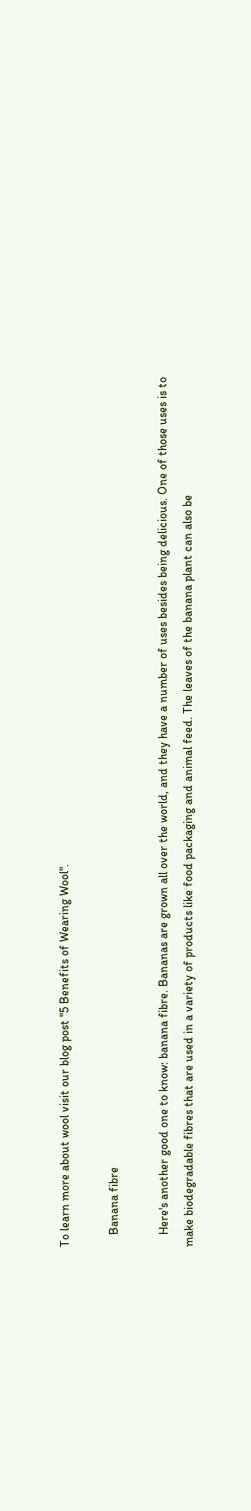To learn more about wool visit our blog post "5 Benefits of Wearing Wool".

    Banana fibre

    Here's another good one to know: banana fibre. Bananas are grown all over the world, and they have a number of uses besides being delicious. One of those uses is to make biodegradable fibres that are used in a variety of products like food packaging and animal feed. The leaves of the banana plant can also be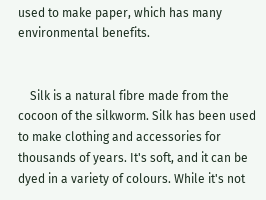used to make paper, which has many environmental benefits.


    Silk is a natural fibre made from the cocoon of the silkworm. Silk has been used to make clothing and accessories for thousands of years. It's soft, and it can be dyed in a variety of colours. While it's not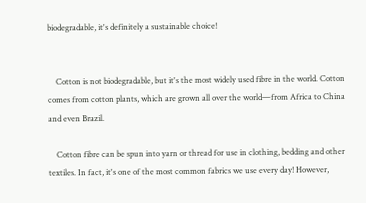biodegradable, it's definitely a sustainable choice!


    Cotton is not biodegradable, but it's the most widely used fibre in the world. Cotton comes from cotton plants, which are grown all over the world—from Africa to China and even Brazil.

    Cotton fibre can be spun into yarn or thread for use in clothing, bedding and other textiles. In fact, it's one of the most common fabrics we use every day! However,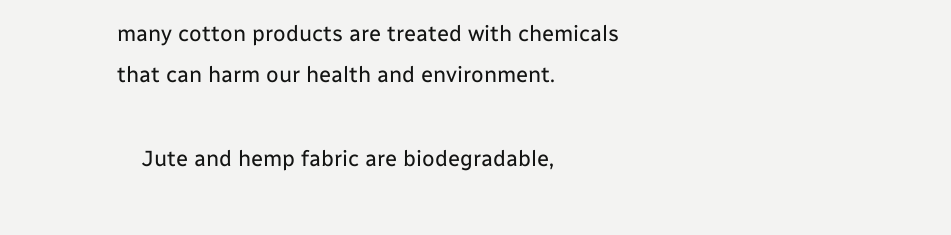many cotton products are treated with chemicals that can harm our health and environment.

    Jute and hemp fabric are biodegradable,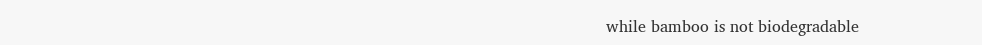while bamboo is not biodegradable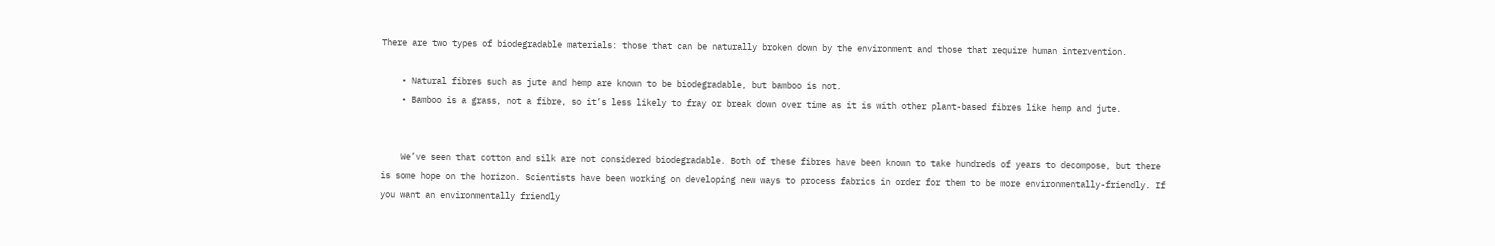There are two types of biodegradable materials: those that can be naturally broken down by the environment and those that require human intervention.

    • Natural fibres such as jute and hemp are known to be biodegradable, but bamboo is not.
    • Bamboo is a grass, not a fibre, so it’s less likely to fray or break down over time as it is with other plant-based fibres like hemp and jute.


    We’ve seen that cotton and silk are not considered biodegradable. Both of these fibres have been known to take hundreds of years to decompose, but there is some hope on the horizon. Scientists have been working on developing new ways to process fabrics in order for them to be more environmentally-friendly. If you want an environmentally friendly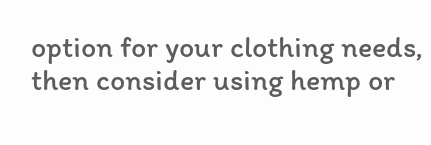option for your clothing needs, then consider using hemp or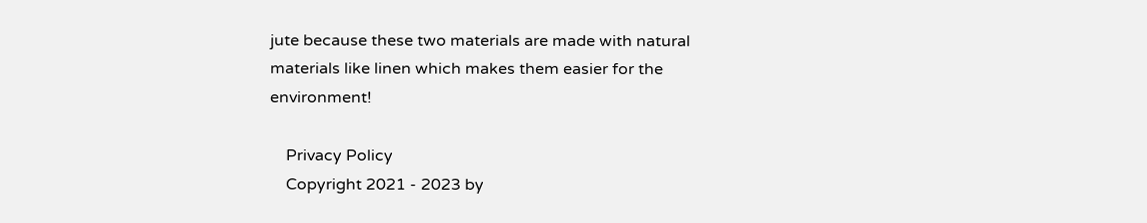jute because these two materials are made with natural materials like linen which makes them easier for the environment!

    Privacy Policy
    Copyright 2021 - 2023 by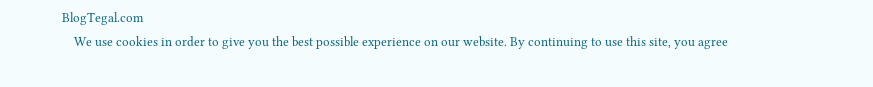BlogTegal.com
    We use cookies in order to give you the best possible experience on our website. By continuing to use this site, you agree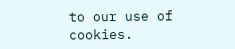to our use of cookies.